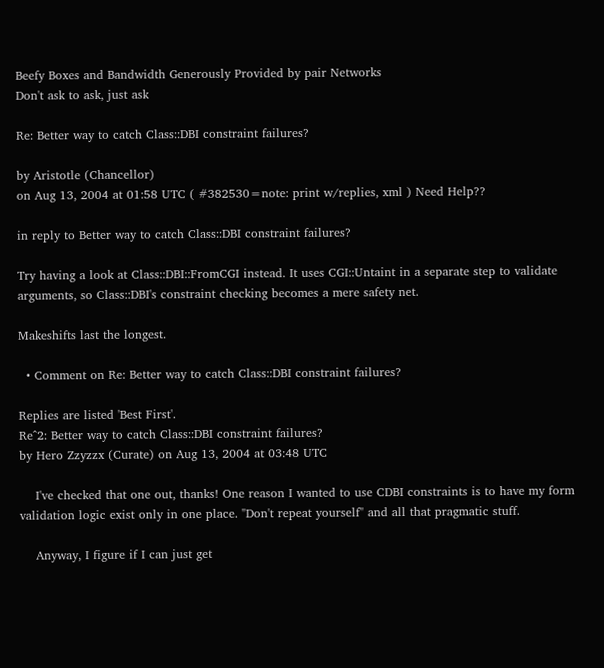Beefy Boxes and Bandwidth Generously Provided by pair Networks
Don't ask to ask, just ask

Re: Better way to catch Class::DBI constraint failures?

by Aristotle (Chancellor)
on Aug 13, 2004 at 01:58 UTC ( #382530=note: print w/replies, xml ) Need Help??

in reply to Better way to catch Class::DBI constraint failures?

Try having a look at Class::DBI::FromCGI instead. It uses CGI::Untaint in a separate step to validate arguments, so Class::DBI's constraint checking becomes a mere safety net.

Makeshifts last the longest.

  • Comment on Re: Better way to catch Class::DBI constraint failures?

Replies are listed 'Best First'.
Re^2: Better way to catch Class::DBI constraint failures?
by Hero Zzyzzx (Curate) on Aug 13, 2004 at 03:48 UTC

    I've checked that one out, thanks! One reason I wanted to use CDBI constraints is to have my form validation logic exist only in one place. "Don't repeat yourself" and all that pragmatic stuff.

    Anyway, I figure if I can just get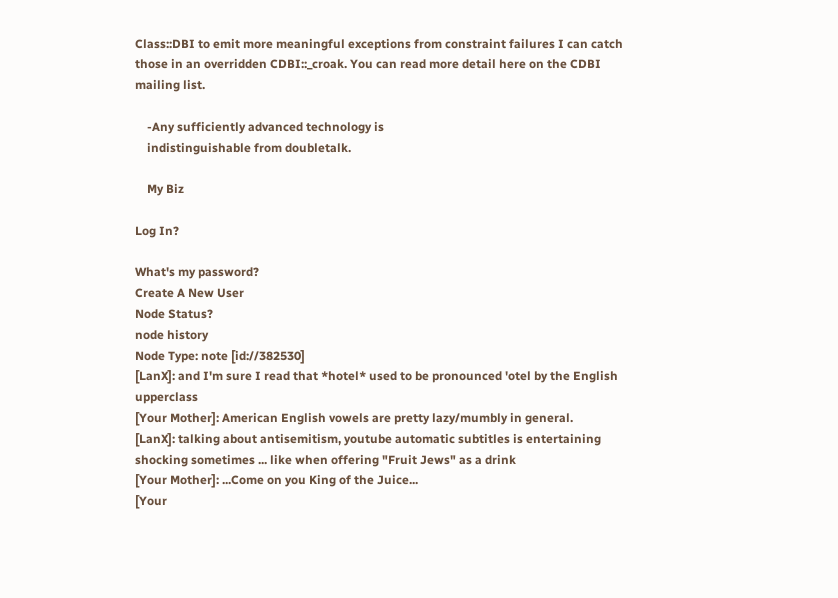Class::DBI to emit more meaningful exceptions from constraint failures I can catch those in an overridden CDBI::_croak. You can read more detail here on the CDBI mailing list.

    -Any sufficiently advanced technology is
    indistinguishable from doubletalk.

    My Biz

Log In?

What's my password?
Create A New User
Node Status?
node history
Node Type: note [id://382530]
[LanX]: and I'm sure I read that *hotel* used to be pronounced 'otel by the English upperclass
[Your Mother]: American English vowels are pretty lazy/mumbly in general.
[LanX]: talking about antisemitism, youtube automatic subtitles is entertaining shocking sometimes ... like when offering "Fruit Jews" as a drink
[Your Mother]: ...Come on you King of the Juice...
[Your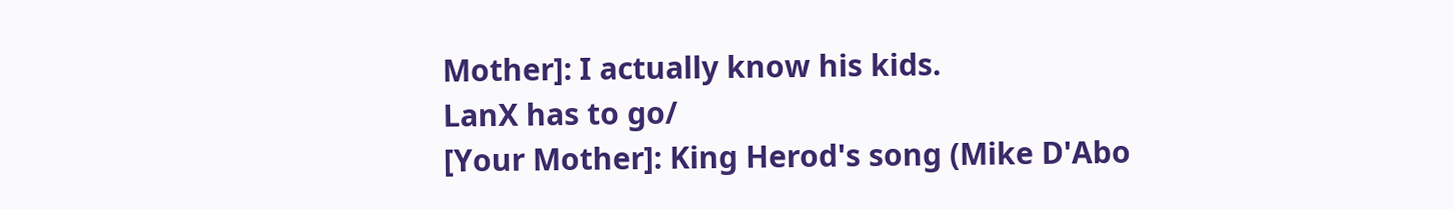Mother]: I actually know his kids.
LanX has to go/
[Your Mother]: King Herod's song (Mike D'Abo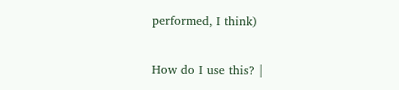performed, I think)

How do I use this? |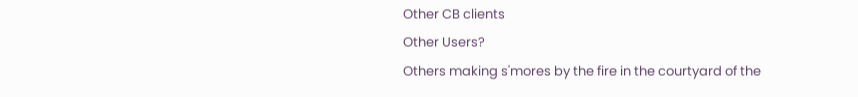Other CB clients
Other Users?
Others making s'mores by the fire in the courtyard of the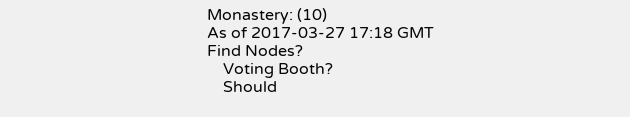Monastery: (10)
As of 2017-03-27 17:18 GMT
Find Nodes?
    Voting Booth?
    Should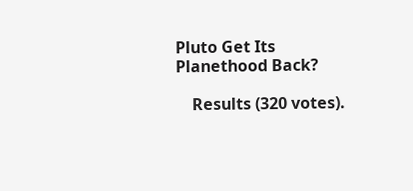Pluto Get Its Planethood Back?

    Results (320 votes).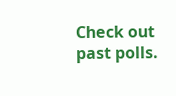Check out past polls.